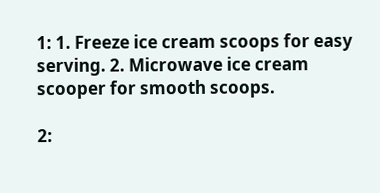1: 1. Freeze ice cream scoops for easy serving. 2. Microwave ice cream scooper for smooth scoops.

2: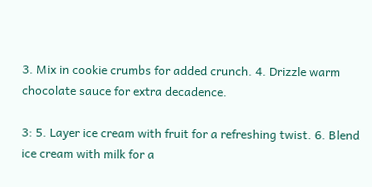3. Mix in cookie crumbs for added crunch. 4. Drizzle warm chocolate sauce for extra decadence.

3: 5. Layer ice cream with fruit for a refreshing twist. 6. Blend ice cream with milk for a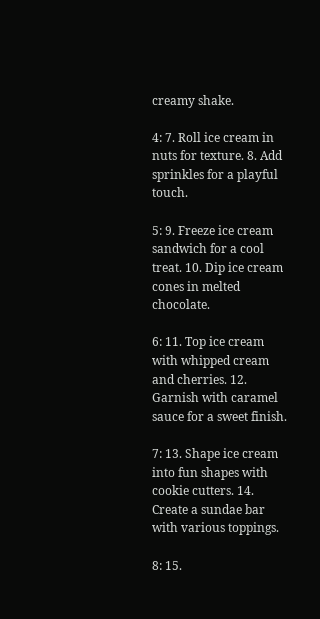creamy shake.

4: 7. Roll ice cream in nuts for texture. 8. Add sprinkles for a playful touch.

5: 9. Freeze ice cream sandwich for a cool treat. 10. Dip ice cream cones in melted chocolate.

6: 11. Top ice cream with whipped cream and cherries. 12. Garnish with caramel sauce for a sweet finish.

7: 13. Shape ice cream into fun shapes with cookie cutters. 14. Create a sundae bar with various toppings.

8: 15.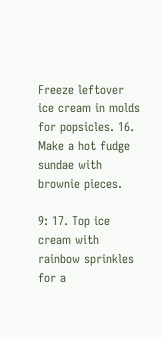Freeze leftover ice cream in molds for popsicles. 16. Make a hot fudge sundae with brownie pieces.

9: 17. Top ice cream with rainbow sprinkles for a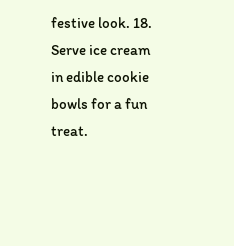festive look. 18. Serve ice cream in edible cookie bowls for a fun treat.